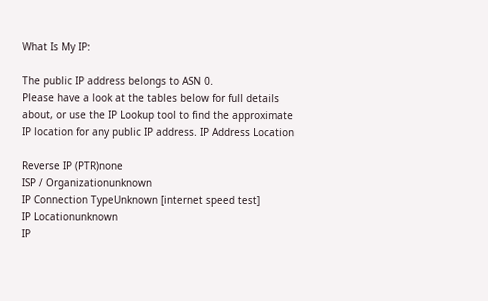What Is My IP:

The public IP address belongs to ASN 0.
Please have a look at the tables below for full details about, or use the IP Lookup tool to find the approximate IP location for any public IP address. IP Address Location

Reverse IP (PTR)none
ISP / Organizationunknown
IP Connection TypeUnknown [internet speed test]
IP Locationunknown
IP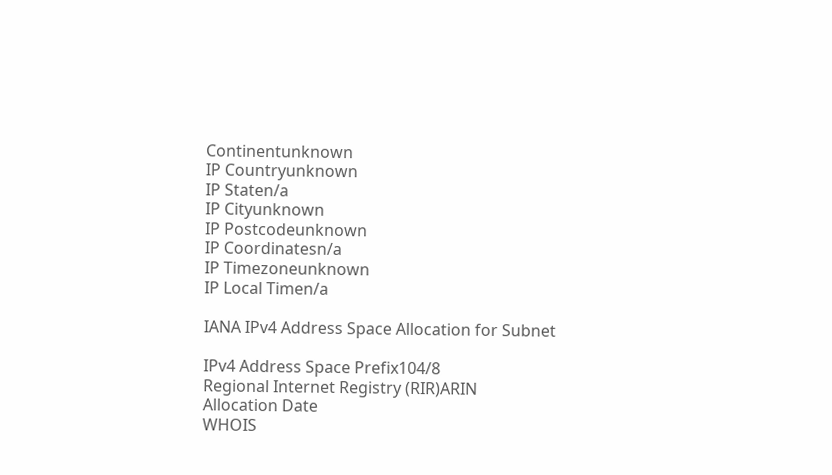Continentunknown
IP Countryunknown
IP Staten/a
IP Cityunknown
IP Postcodeunknown
IP Coordinatesn/a
IP Timezoneunknown
IP Local Timen/a

IANA IPv4 Address Space Allocation for Subnet

IPv4 Address Space Prefix104/8
Regional Internet Registry (RIR)ARIN
Allocation Date
WHOIS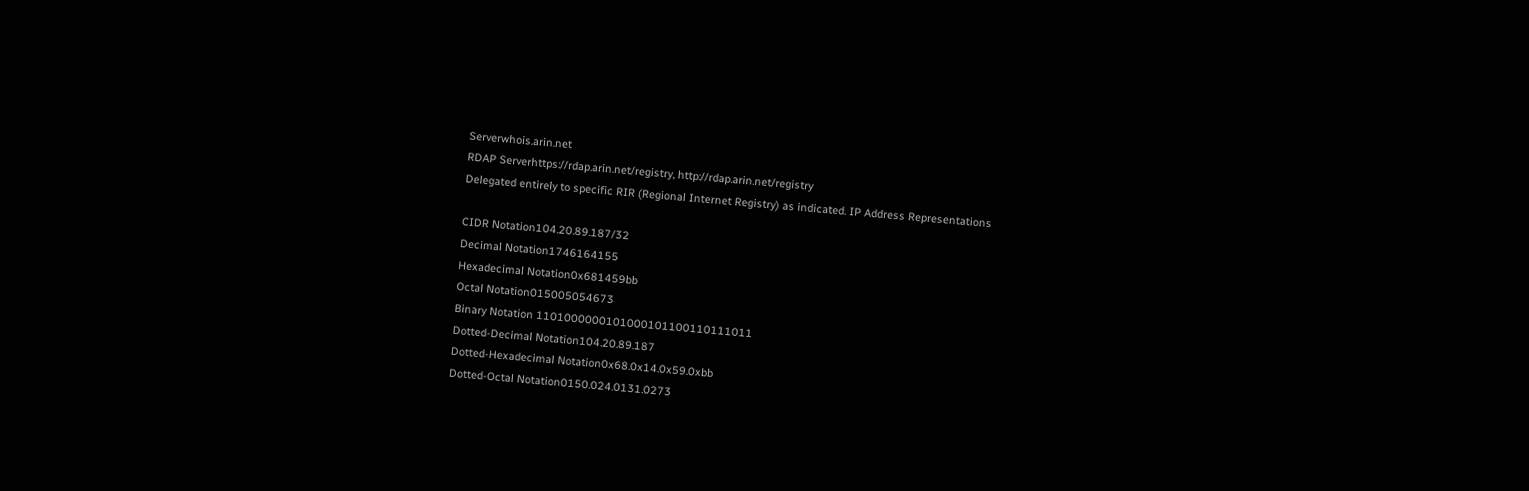Serverwhois.arin.net
RDAP Serverhttps://rdap.arin.net/registry, http://rdap.arin.net/registry
Delegated entirely to specific RIR (Regional Internet Registry) as indicated. IP Address Representations

CIDR Notation104.20.89.187/32
Decimal Notation1746164155
Hexadecimal Notation0x681459bb
Octal Notation015005054673
Binary Notation 1101000000101000101100110111011
Dotted-Decimal Notation104.20.89.187
Dotted-Hexadecimal Notation0x68.0x14.0x59.0xbb
Dotted-Octal Notation0150.024.0131.0273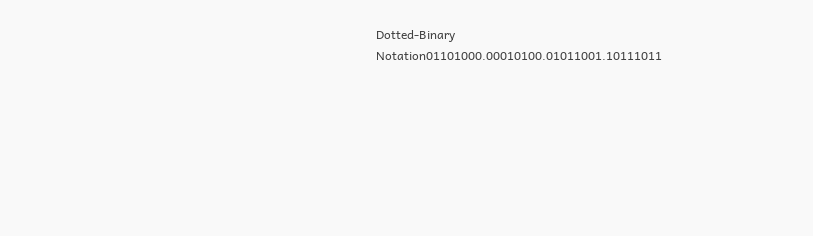Dotted-Binary Notation01101000.00010100.01011001.10111011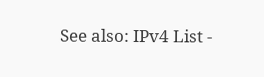See also: IPv4 List -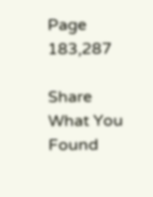Page 183,287

Share What You Found